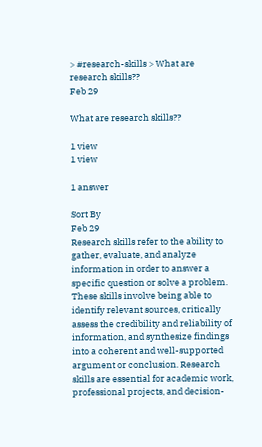> #research-skills > What are research skills??
Feb 29

What are research skills??

1 view
1 view

1 answer

Sort By
Feb 29
Research skills refer to the ability to gather, evaluate, and analyze information in order to answer a specific question or solve a problem. These skills involve being able to identify relevant sources, critically assess the credibility and reliability of information, and synthesize findings into a coherent and well-supported argument or conclusion. Research skills are essential for academic work, professional projects, and decision-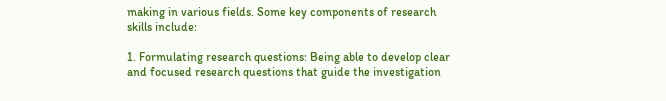making in various fields. Some key components of research skills include:

1. Formulating research questions: Being able to develop clear and focused research questions that guide the investigation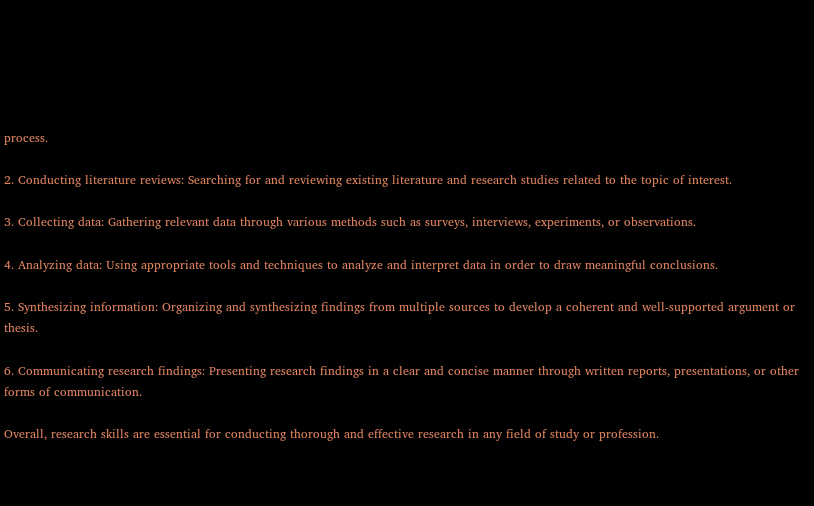process.

2. Conducting literature reviews: Searching for and reviewing existing literature and research studies related to the topic of interest.

3. Collecting data: Gathering relevant data through various methods such as surveys, interviews, experiments, or observations.

4. Analyzing data: Using appropriate tools and techniques to analyze and interpret data in order to draw meaningful conclusions.

5. Synthesizing information: Organizing and synthesizing findings from multiple sources to develop a coherent and well-supported argument or thesis.

6. Communicating research findings: Presenting research findings in a clear and concise manner through written reports, presentations, or other forms of communication.

Overall, research skills are essential for conducting thorough and effective research in any field of study or profession.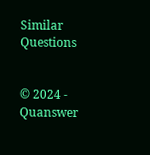Similar Questions


© 2024 - Quanswer